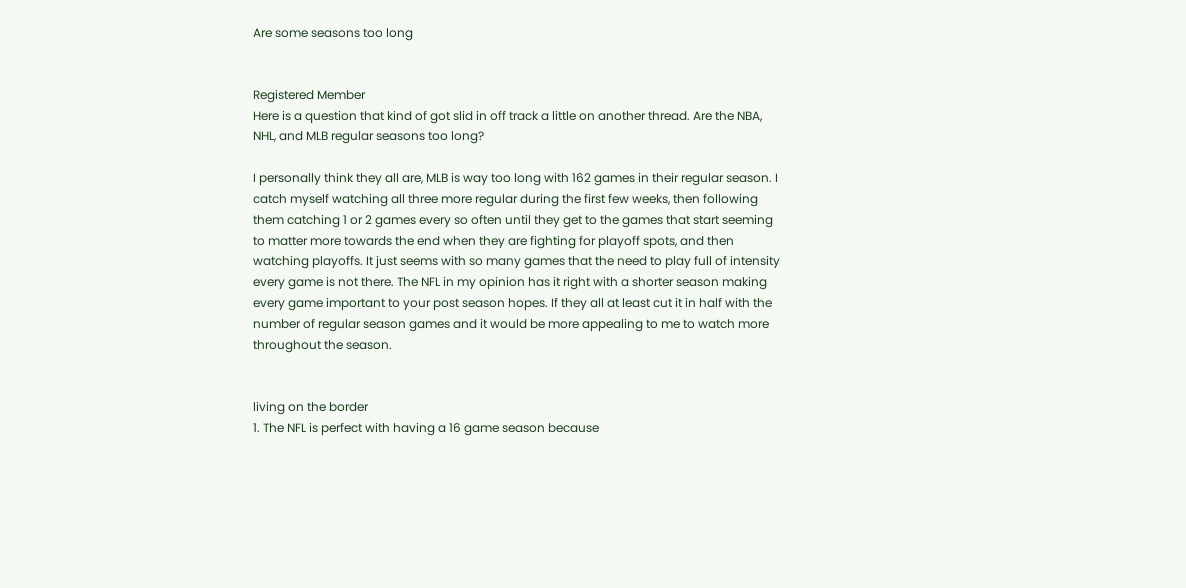Are some seasons too long


Registered Member
Here is a question that kind of got slid in off track a little on another thread. Are the NBA, NHL, and MLB regular seasons too long?

I personally think they all are, MLB is way too long with 162 games in their regular season. I catch myself watching all three more regular during the first few weeks, then following them catching 1 or 2 games every so often until they get to the games that start seeming to matter more towards the end when they are fighting for playoff spots, and then watching playoffs. It just seems with so many games that the need to play full of intensity every game is not there. The NFL in my opinion has it right with a shorter season making every game important to your post season hopes. If they all at least cut it in half with the number of regular season games and it would be more appealing to me to watch more throughout the season.


living on the border
1. The NFL is perfect with having a 16 game season because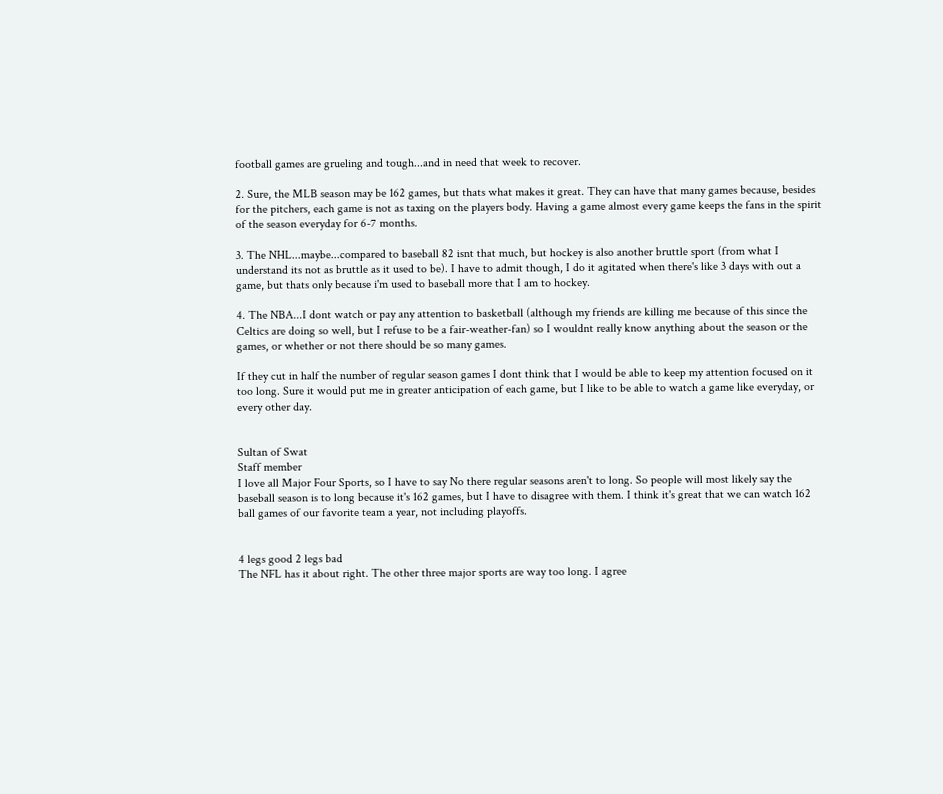football games are grueling and tough...and in need that week to recover.

2. Sure, the MLB season may be 162 games, but thats what makes it great. They can have that many games because, besides for the pitchers, each game is not as taxing on the players body. Having a game almost every game keeps the fans in the spirit of the season everyday for 6-7 months.

3. The NHL...maybe...compared to baseball 82 isnt that much, but hockey is also another bruttle sport (from what I understand its not as bruttle as it used to be). I have to admit though, I do it agitated when there's like 3 days with out a game, but thats only because i'm used to baseball more that I am to hockey.

4. The NBA...I dont watch or pay any attention to basketball (although my friends are killing me because of this since the Celtics are doing so well, but I refuse to be a fair-weather-fan) so I wouldnt really know anything about the season or the games, or whether or not there should be so many games.

If they cut in half the number of regular season games I dont think that I would be able to keep my attention focused on it too long. Sure it would put me in greater anticipation of each game, but I like to be able to watch a game like everyday, or every other day.


Sultan of Swat
Staff member
I love all Major Four Sports, so I have to say No there regular seasons aren't to long. So people will most likely say the baseball season is to long because it's 162 games, but I have to disagree with them. I think it's great that we can watch 162 ball games of our favorite team a year, not including playoffs.


4 legs good 2 legs bad
The NFL has it about right. The other three major sports are way too long. I agree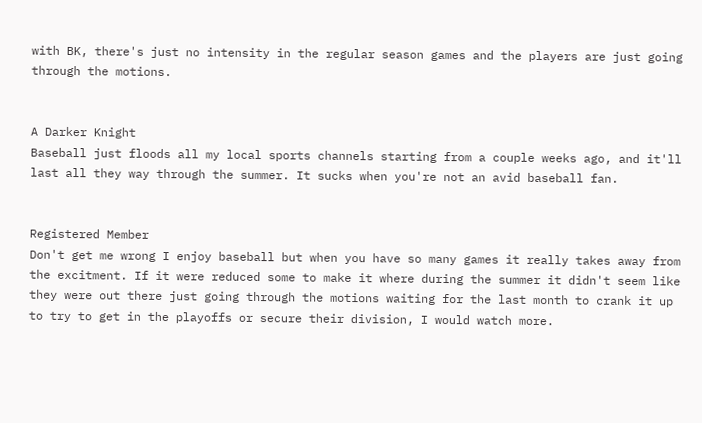with BK, there's just no intensity in the regular season games and the players are just going through the motions.


A Darker Knight
Baseball just floods all my local sports channels starting from a couple weeks ago, and it'll last all they way through the summer. It sucks when you're not an avid baseball fan.


Registered Member
Don't get me wrong I enjoy baseball but when you have so many games it really takes away from the excitment. If it were reduced some to make it where during the summer it didn't seem like they were out there just going through the motions waiting for the last month to crank it up to try to get in the playoffs or secure their division, I would watch more.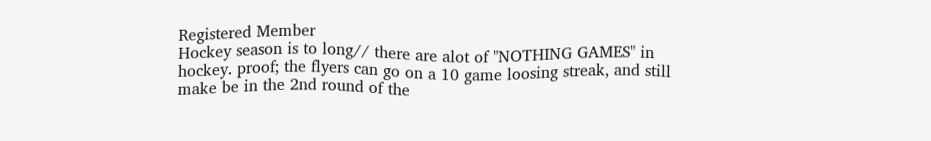Registered Member
Hockey season is to long// there are alot of "NOTHING GAMES" in hockey. proof; the flyers can go on a 10 game loosing streak, and still make be in the 2nd round of the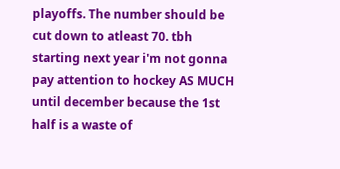playoffs. The number should be cut down to atleast 70. tbh starting next year i'm not gonna pay attention to hockey AS MUCH until december because the 1st half is a waste of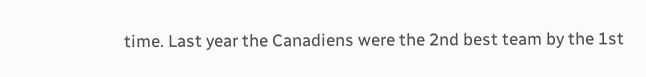time. Last year the Canadiens were the 2nd best team by the 1st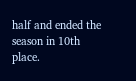half and ended the season in 10th place.